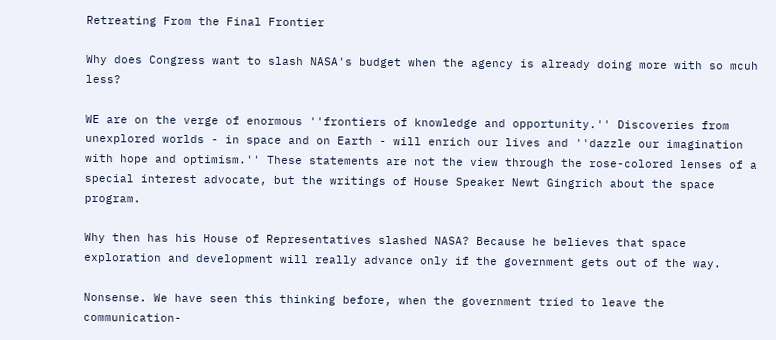Retreating From the Final Frontier

Why does Congress want to slash NASA's budget when the agency is already doing more with so mcuh less?

WE are on the verge of enormous ''frontiers of knowledge and opportunity.'' Discoveries from unexplored worlds - in space and on Earth - will enrich our lives and ''dazzle our imagination with hope and optimism.'' These statements are not the view through the rose-colored lenses of a special interest advocate, but the writings of House Speaker Newt Gingrich about the space program.

Why then has his House of Representatives slashed NASA? Because he believes that space exploration and development will really advance only if the government gets out of the way.

Nonsense. We have seen this thinking before, when the government tried to leave the communication-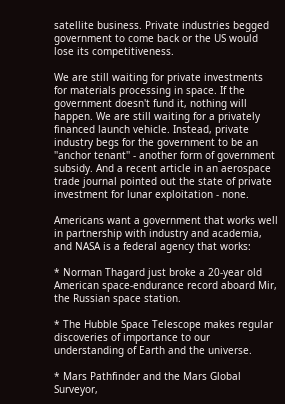satellite business. Private industries begged government to come back or the US would lose its competitiveness.

We are still waiting for private investments for materials processing in space. If the government doesn't fund it, nothing will happen. We are still waiting for a privately financed launch vehicle. Instead, private industry begs for the government to be an ''anchor tenant'' - another form of government subsidy. And a recent article in an aerospace trade journal pointed out the state of private investment for lunar exploitation - none.

Americans want a government that works well in partnership with industry and academia, and NASA is a federal agency that works:

* Norman Thagard just broke a 20-year old American space-endurance record aboard Mir, the Russian space station.

* The Hubble Space Telescope makes regular discoveries of importance to our understanding of Earth and the universe.

* Mars Pathfinder and the Mars Global Surveyor,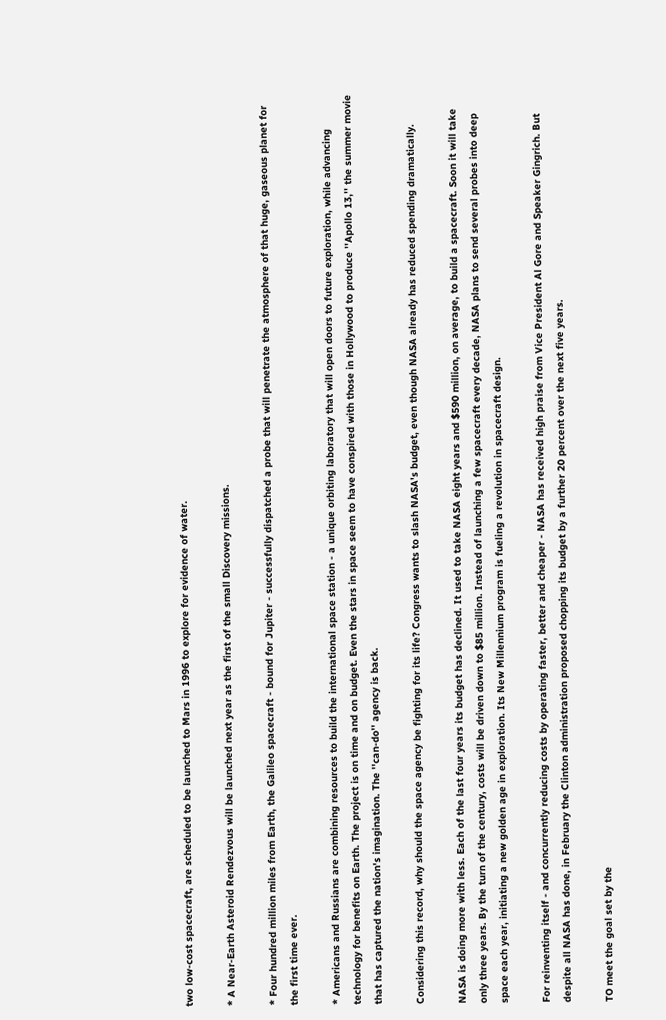two low-cost spacecraft, are scheduled to be launched to Mars in 1996 to explore for evidence of water.

* A Near-Earth Asteroid Rendezvous will be launched next year as the first of the small Discovery missions.

* Four hundred million miles from Earth, the Galileo spacecraft - bound for Jupiter - successfully dispatched a probe that will penetrate the atmosphere of that huge, gaseous planet for the first time ever.

* Americans and Russians are combining resources to build the international space station - a unique orbiting laboratory that will open doors to future exploration, while advancing technology for benefits on Earth. The project is on time and on budget. Even the stars in space seem to have conspired with those in Hollywood to produce ''Apollo 13,'' the summer movie that has captured the nation's imagination. The ''can-do'' agency is back.

Considering this record, why should the space agency be fighting for its life? Congress wants to slash NASA's budget, even though NASA already has reduced spending dramatically.

NASA is doing more with less. Each of the last four years its budget has declined. It used to take NASA eight years and $590 million, on average, to build a spacecraft. Soon it will take only three years. By the turn of the century, costs will be driven down to $85 million. Instead of launching a few spacecraft every decade, NASA plans to send several probes into deep space each year, initiating a new golden age in exploration. Its New Millennium program is fueling a revolution in spacecraft design.

For reinventing itself - and concurrently reducing costs by operating faster, better and cheaper - NASA has received high praise from Vice President Al Gore and Speaker Gingrich. But despite all NASA has done, in February the Clinton administration proposed chopping its budget by a further 20 percent over the next five years.

TO meet the goal set by the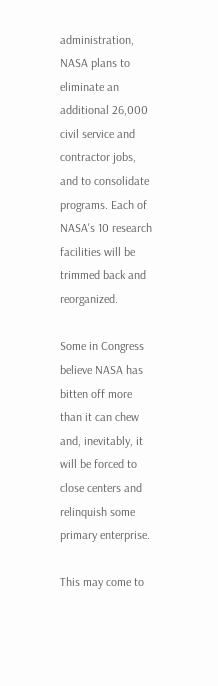administration, NASA plans to eliminate an additional 26,000 civil service and contractor jobs, and to consolidate programs. Each of NASA's 10 research facilities will be trimmed back and reorganized.

Some in Congress believe NASA has bitten off more than it can chew and, inevitably, it will be forced to close centers and relinquish some primary enterprise.

This may come to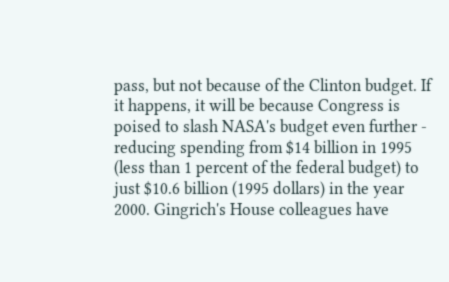pass, but not because of the Clinton budget. If it happens, it will be because Congress is poised to slash NASA's budget even further - reducing spending from $14 billion in 1995 (less than 1 percent of the federal budget) to just $10.6 billion (1995 dollars) in the year 2000. Gingrich's House colleagues have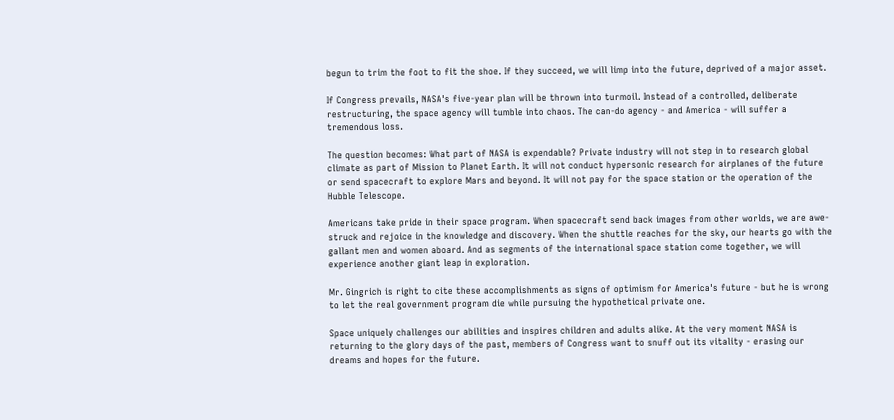begun to trim the foot to fit the shoe. If they succeed, we will limp into the future, deprived of a major asset.

If Congress prevails, NASA's five-year plan will be thrown into turmoil. Instead of a controlled, deliberate restructuring, the space agency will tumble into chaos. The can-do agency - and America - will suffer a tremendous loss.

The question becomes: What part of NASA is expendable? Private industry will not step in to research global climate as part of Mission to Planet Earth. It will not conduct hypersonic research for airplanes of the future or send spacecraft to explore Mars and beyond. It will not pay for the space station or the operation of the Hubble Telescope.

Americans take pride in their space program. When spacecraft send back images from other worlds, we are awe-struck and rejoice in the knowledge and discovery. When the shuttle reaches for the sky, our hearts go with the gallant men and women aboard. And as segments of the international space station come together, we will experience another giant leap in exploration.

Mr. Gingrich is right to cite these accomplishments as signs of optimism for America's future - but he is wrong to let the real government program die while pursuing the hypothetical private one.

Space uniquely challenges our abilities and inspires children and adults alike. At the very moment NASA is returning to the glory days of the past, members of Congress want to snuff out its vitality - erasing our dreams and hopes for the future.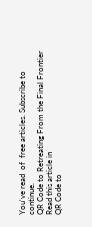You've read  of  free articles. Subscribe to continue.
QR Code to Retreating From the Final Frontier
Read this article in
QR Code to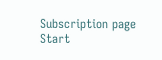Subscription page
Start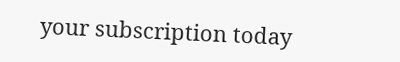your subscription today